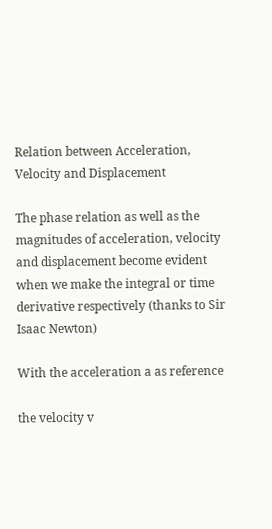Relation between Acceleration, Velocity and Displacement

The phase relation as well as the magnitudes of acceleration, velocity and displacement become evident when we make the integral or time derivative respectively (thanks to Sir Isaac Newton)

With the acceleration a as reference

the velocity v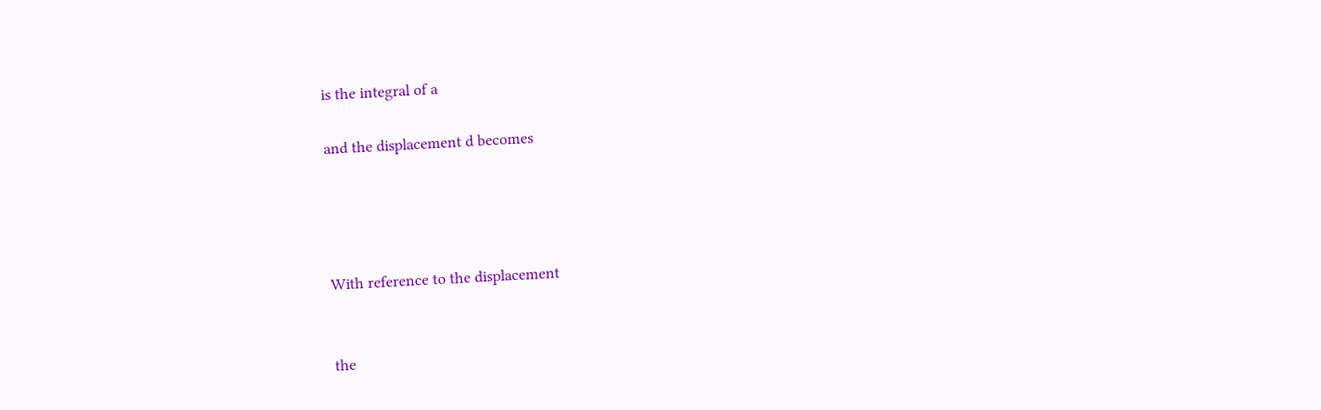is the integral of a

and the displacement d becomes




With reference to the displacement


the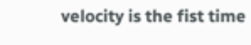velocity is the fist time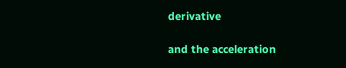derivative

and the acceleration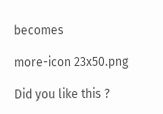becomes

more-icon 23x50.png

Did you like this ?